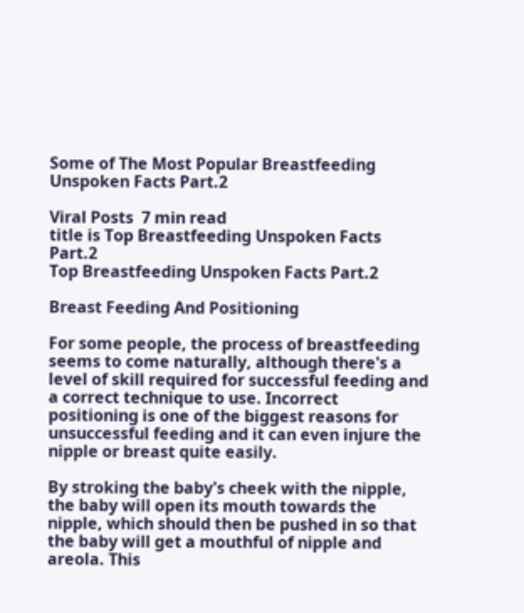Some of The Most Popular Breastfeeding Unspoken Facts Part.2

Viral Posts  7 min read
title is Top Breastfeeding Unspoken Facts Part.2
Top Breastfeeding Unspoken Facts Part.2

Breast Feeding And Positioning

For some people, the process of breastfeeding seems to come naturally, although there's a level of skill required for successful feeding and a correct technique to use. Incorrect positioning is one of the biggest reasons for unsuccessful feeding and it can even injure the nipple or breast quite easily.

By stroking the baby's cheek with the nipple, the baby will open its mouth towards the nipple, which should then be pushed in so that the baby will get a mouthful of nipple and areola. This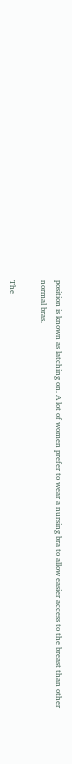position is known as latching on. A lot of women prefer to wear a nursing bra to allow easier access to the breast than other normal bras.

The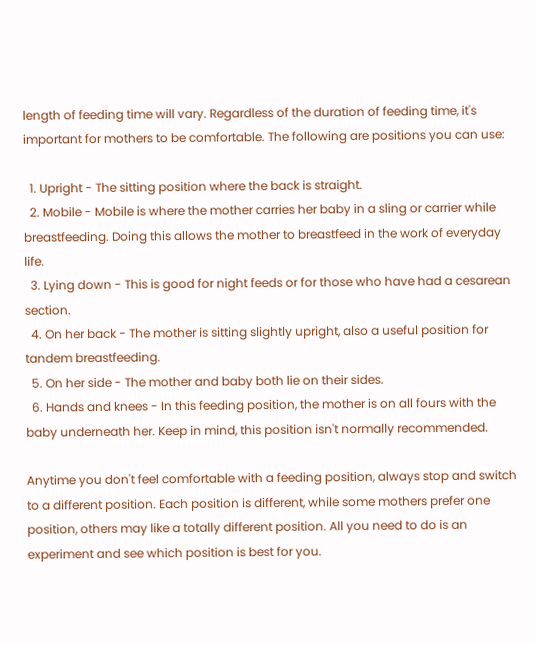length of feeding time will vary. Regardless of the duration of feeding time, it's important for mothers to be comfortable. The following are positions you can use:

  1. Upright - The sitting position where the back is straight.
  2. Mobile - Mobile is where the mother carries her baby in a sling or carrier while breastfeeding. Doing this allows the mother to breastfeed in the work of everyday life.
  3. Lying down - This is good for night feeds or for those who have had a cesarean section.
  4. On her back - The mother is sitting slightly upright, also a useful position for tandem breastfeeding.
  5. On her side - The mother and baby both lie on their sides.
  6. Hands and knees - In this feeding position, the mother is on all fours with the baby underneath her. Keep in mind, this position isn't normally recommended.

Anytime you don't feel comfortable with a feeding position, always stop and switch to a different position. Each position is different, while some mothers prefer one position, others may like a totally different position. All you need to do is an experiment and see which position is best for you.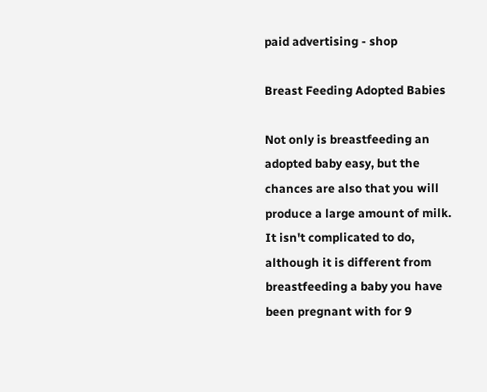paid advertising - shop

Breast Feeding Adopted Babies

Not only is breastfeeding an adopted baby easy, but the chances are also that you will produce a large amount of milk. It isn't complicated to do, although it is different from breastfeeding a baby you have been pregnant with for 9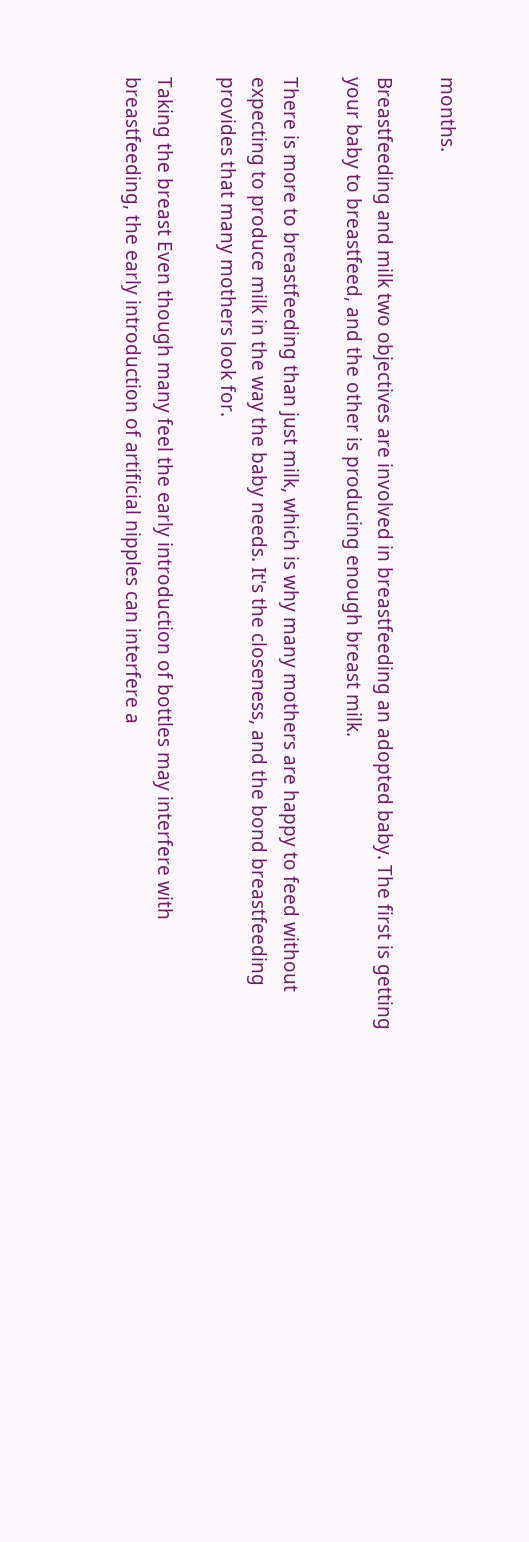months.

Breastfeeding and milk two objectives are involved in breastfeeding an adopted baby. The first is getting your baby to breastfeed, and the other is producing enough breast milk.

There is more to breastfeeding than just milk, which is why many mothers are happy to feed without expecting to produce milk in the way the baby needs. It's the closeness, and the bond breastfeeding provides that many mothers look for.

Taking the breast Even though many feel the early introduction of bottles may interfere with breastfeeding, the early introduction of artificial nipples can interfere a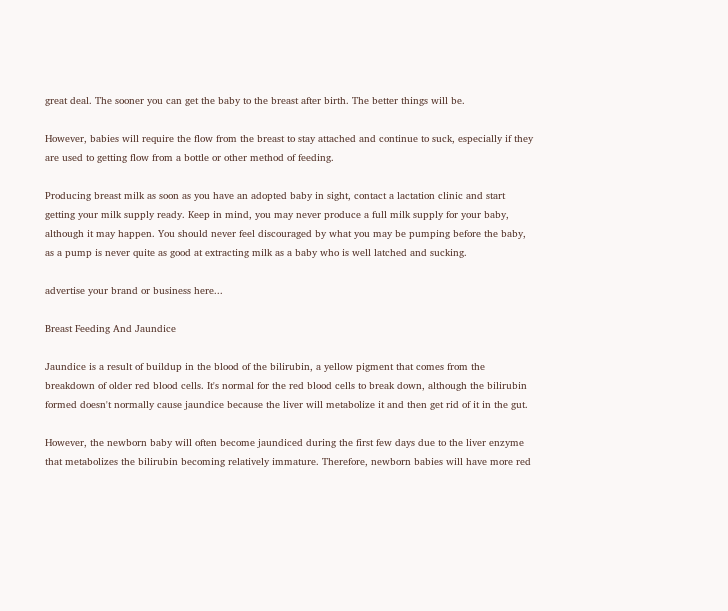great deal. The sooner you can get the baby to the breast after birth. The better things will be.

However, babies will require the flow from the breast to stay attached and continue to suck, especially if they are used to getting flow from a bottle or other method of feeding.

Producing breast milk as soon as you have an adopted baby in sight, contact a lactation clinic and start getting your milk supply ready. Keep in mind, you may never produce a full milk supply for your baby, although it may happen. You should never feel discouraged by what you may be pumping before the baby, as a pump is never quite as good at extracting milk as a baby who is well latched and sucking.

advertise your brand or business here...

Breast Feeding And Jaundice

Jaundice is a result of buildup in the blood of the bilirubin, a yellow pigment that comes from the breakdown of older red blood cells. It's normal for the red blood cells to break down, although the bilirubin formed doesn't normally cause jaundice because the liver will metabolize it and then get rid of it in the gut.

However, the newborn baby will often become jaundiced during the first few days due to the liver enzyme that metabolizes the bilirubin becoming relatively immature. Therefore, newborn babies will have more red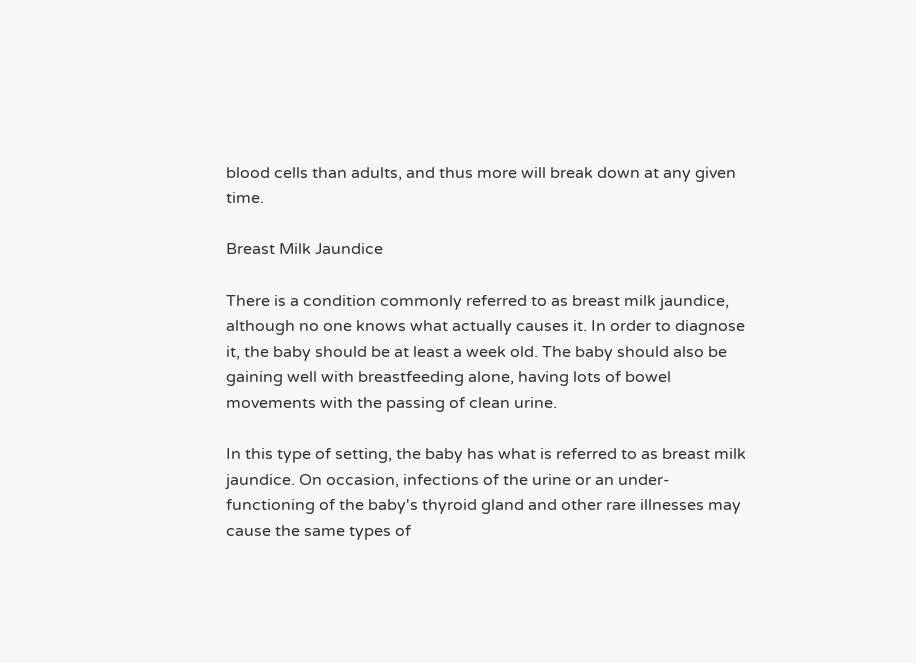blood cells than adults, and thus more will break down at any given time.

Breast Milk Jaundice

There is a condition commonly referred to as breast milk jaundice, although no one knows what actually causes it. In order to diagnose it, the baby should be at least a week old. The baby should also be gaining well with breastfeeding alone, having lots of bowel movements with the passing of clean urine.

In this type of setting, the baby has what is referred to as breast milk jaundice. On occasion, infections of the urine or an under-functioning of the baby's thyroid gland and other rare illnesses may cause the same types of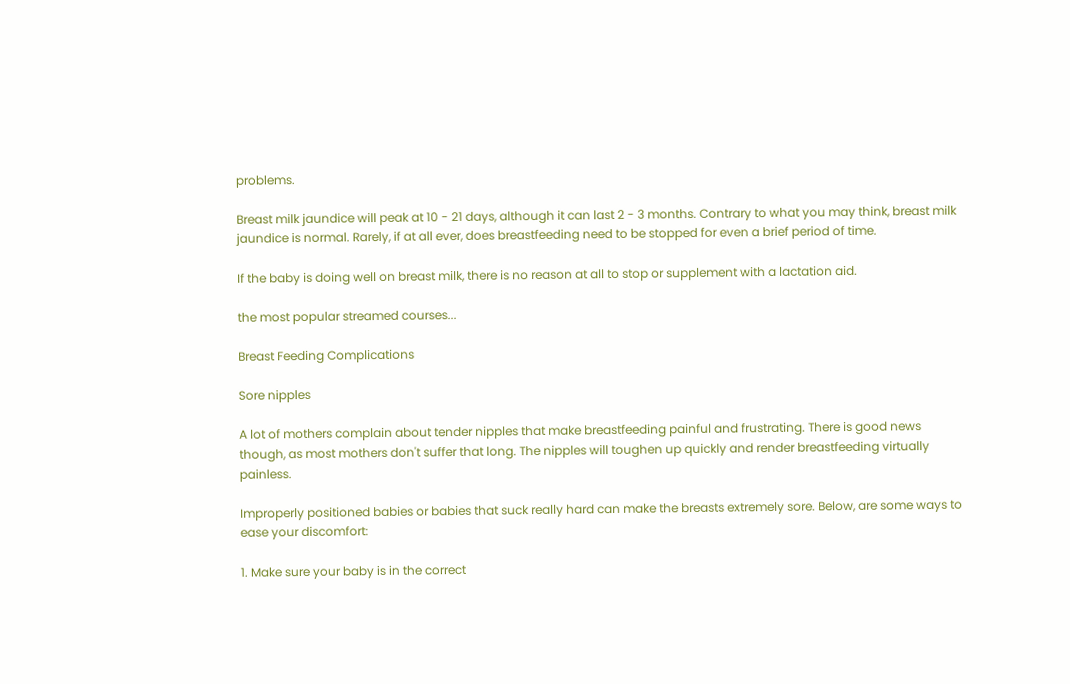problems.

Breast milk jaundice will peak at 10 - 21 days, although it can last 2 - 3 months. Contrary to what you may think, breast milk jaundice is normal. Rarely, if at all ever, does breastfeeding need to be stopped for even a brief period of time.

If the baby is doing well on breast milk, there is no reason at all to stop or supplement with a lactation aid.

the most popular streamed courses...

Breast Feeding Complications

Sore nipples

A lot of mothers complain about tender nipples that make breastfeeding painful and frustrating. There is good news though, as most mothers don't suffer that long. The nipples will toughen up quickly and render breastfeeding virtually painless.

Improperly positioned babies or babies that suck really hard can make the breasts extremely sore. Below, are some ways to ease your discomfort:

1. Make sure your baby is in the correct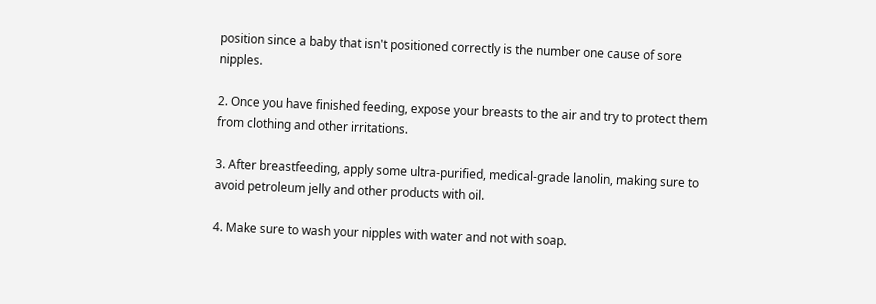position since a baby that isn't positioned correctly is the number one cause of sore nipples.

2. Once you have finished feeding, expose your breasts to the air and try to protect them from clothing and other irritations.

3. After breastfeeding, apply some ultra-purified, medical-grade lanolin, making sure to avoid petroleum jelly and other products with oil.

4. Make sure to wash your nipples with water and not with soap.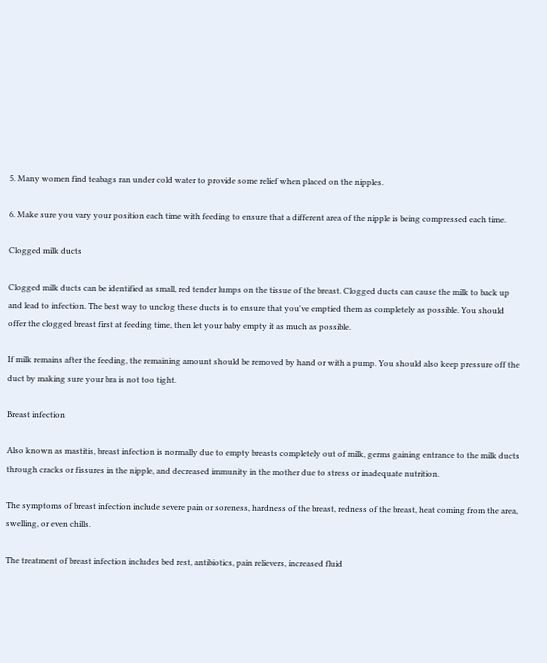5. Many women find teabags ran under cold water to provide some relief when placed on the nipples.

6. Make sure you vary your position each time with feeding to ensure that a different area of the nipple is being compressed each time.

Clogged milk ducts

Clogged milk ducts can be identified as small, red tender lumps on the tissue of the breast. Clogged ducts can cause the milk to back up and lead to infection. The best way to unclog these ducts is to ensure that you've emptied them as completely as possible. You should offer the clogged breast first at feeding time, then let your baby empty it as much as possible.

If milk remains after the feeding, the remaining amount should be removed by hand or with a pump. You should also keep pressure off the duct by making sure your bra is not too tight.

Breast infection

Also known as mastitis, breast infection is normally due to empty breasts completely out of milk, germs gaining entrance to the milk ducts through cracks or fissures in the nipple, and decreased immunity in the mother due to stress or inadequate nutrition.

The symptoms of breast infection include severe pain or soreness, hardness of the breast, redness of the breast, heat coming from the area, swelling, or even chills.

The treatment of breast infection includes bed rest, antibiotics, pain relievers, increased fluid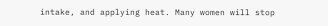intake, and applying heat. Many women will stop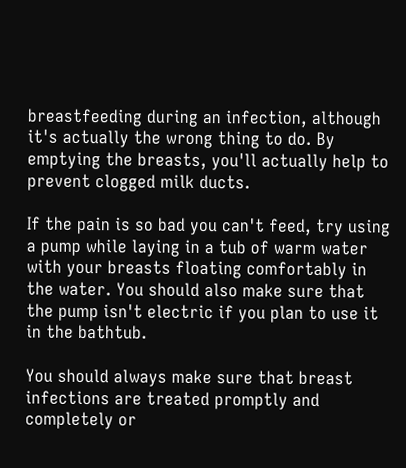breastfeeding during an infection, although it's actually the wrong thing to do. By emptying the breasts, you'll actually help to prevent clogged milk ducts.

If the pain is so bad you can't feed, try using a pump while laying in a tub of warm water with your breasts floating comfortably in the water. You should also make sure that the pump isn't electric if you plan to use it in the bathtub.

You should always make sure that breast infections are treated promptly and completely or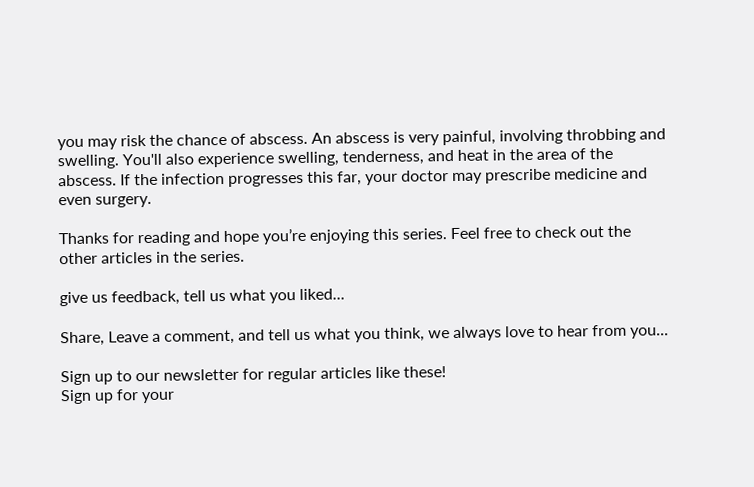you may risk the chance of abscess. An abscess is very painful, involving throbbing and swelling. You'll also experience swelling, tenderness, and heat in the area of the abscess. If the infection progresses this far, your doctor may prescribe medicine and even surgery.

Thanks for reading and hope you’re enjoying this series. Feel free to check out the other articles in the series.

give us feedback, tell us what you liked...

Share, Leave a comment, and tell us what you think, we always love to hear from you...

Sign up to our newsletter for regular articles like these!
Sign up for your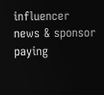influencer news & sponsor paying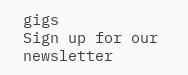gigs
Sign up for our newsletter